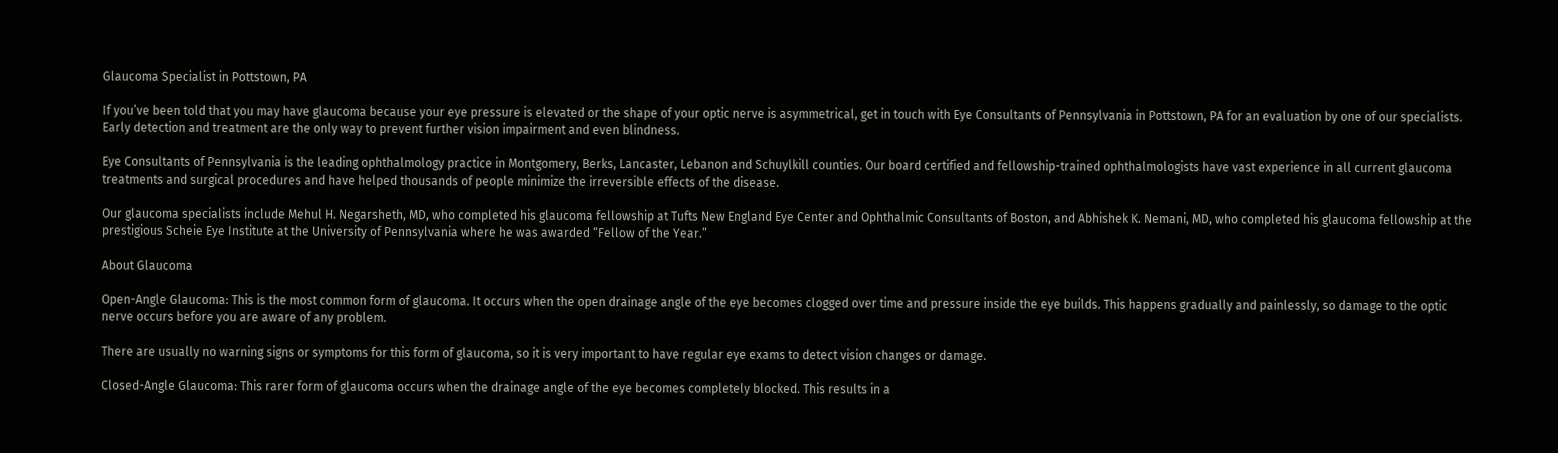Glaucoma Specialist in Pottstown, PA

If you’ve been told that you may have glaucoma because your eye pressure is elevated or the shape of your optic nerve is asymmetrical, get in touch with Eye Consultants of Pennsylvania in Pottstown, PA for an evaluation by one of our specialists. Early detection and treatment are the only way to prevent further vision impairment and even blindness.

Eye Consultants of Pennsylvania is the leading ophthalmology practice in Montgomery, Berks, Lancaster, Lebanon and Schuylkill counties. Our board certified and fellowship-trained ophthalmologists have vast experience in all current glaucoma treatments and surgical procedures and have helped thousands of people minimize the irreversible effects of the disease.

Our glaucoma specialists include Mehul H. Negarsheth, MD, who completed his glaucoma fellowship at Tufts New England Eye Center and Ophthalmic Consultants of Boston, and Abhishek K. Nemani, MD, who completed his glaucoma fellowship at the prestigious Scheie Eye Institute at the University of Pennsylvania where he was awarded “Fellow of the Year.”

About Glaucoma

Open-Angle Glaucoma: This is the most common form of glaucoma. It occurs when the open drainage angle of the eye becomes clogged over time and pressure inside the eye builds. This happens gradually and painlessly, so damage to the optic nerve occurs before you are aware of any problem.

There are usually no warning signs or symptoms for this form of glaucoma, so it is very important to have regular eye exams to detect vision changes or damage.

Closed-Angle Glaucoma: This rarer form of glaucoma occurs when the drainage angle of the eye becomes completely blocked. This results in a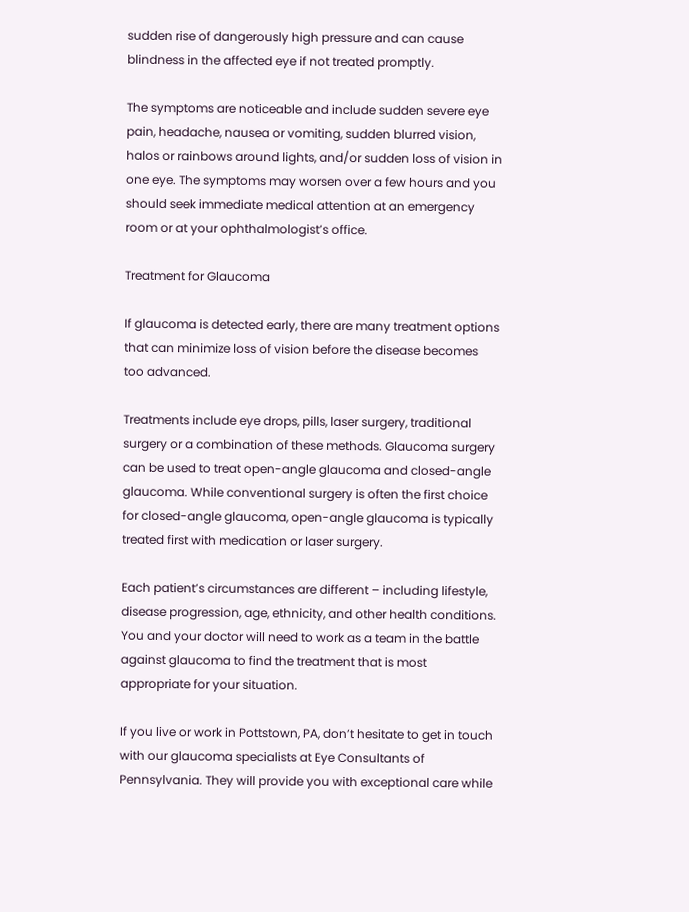sudden rise of dangerously high pressure and can cause blindness in the affected eye if not treated promptly.

The symptoms are noticeable and include sudden severe eye pain, headache, nausea or vomiting, sudden blurred vision, halos or rainbows around lights, and/or sudden loss of vision in one eye. The symptoms may worsen over a few hours and you should seek immediate medical attention at an emergency room or at your ophthalmologist’s office.

Treatment for Glaucoma

If glaucoma is detected early, there are many treatment options that can minimize loss of vision before the disease becomes too advanced.

Treatments include eye drops, pills, laser surgery, traditional surgery or a combination of these methods. Glaucoma surgery can be used to treat open-angle glaucoma and closed-angle glaucoma. While conventional surgery is often the first choice for closed-angle glaucoma, open-angle glaucoma is typically treated first with medication or laser surgery.

Each patient’s circumstances are different – including lifestyle, disease progression, age, ethnicity, and other health conditions. You and your doctor will need to work as a team in the battle against glaucoma to find the treatment that is most appropriate for your situation.

If you live or work in Pottstown, PA, don’t hesitate to get in touch with our glaucoma specialists at Eye Consultants of Pennsylvania. They will provide you with exceptional care while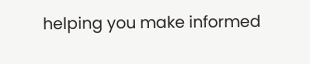helping you make informed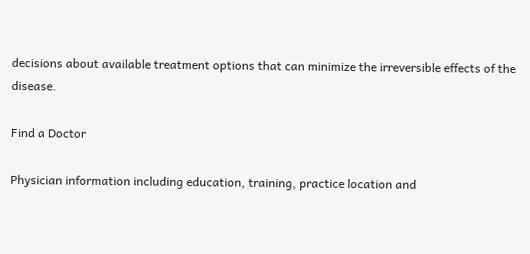decisions about available treatment options that can minimize the irreversible effects of the disease.

Find a Doctor

Physician information including education, training, practice location and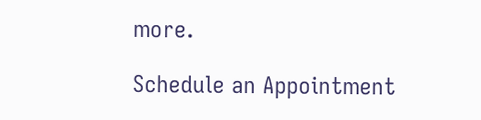more.

Schedule an Appointment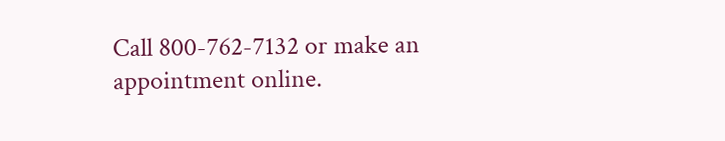Call 800-762-7132 or make an appointment online.